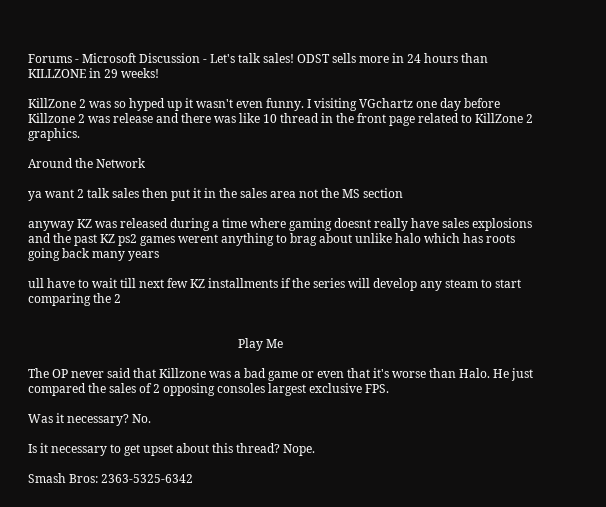Forums - Microsoft Discussion - Let's talk sales! ODST sells more in 24 hours than KILLZONE in 29 weeks!

KillZone 2 was so hyped up it wasn't even funny. I visiting VGchartz one day before Killzone 2 was release and there was like 10 thread in the front page related to KillZone 2 graphics.

Around the Network

ya want 2 talk sales then put it in the sales area not the MS section

anyway KZ was released during a time where gaming doesnt really have sales explosions and the past KZ ps2 games werent anything to brag about unlike halo which has roots going back many years

ull have to wait till next few KZ installments if the series will develop any steam to start comparing the 2


                                                                      Play Me

The OP never said that Killzone was a bad game or even that it's worse than Halo. He just compared the sales of 2 opposing consoles largest exclusive FPS.

Was it necessary? No.

Is it necessary to get upset about this thread? Nope.

Smash Bros: 2363-5325-6342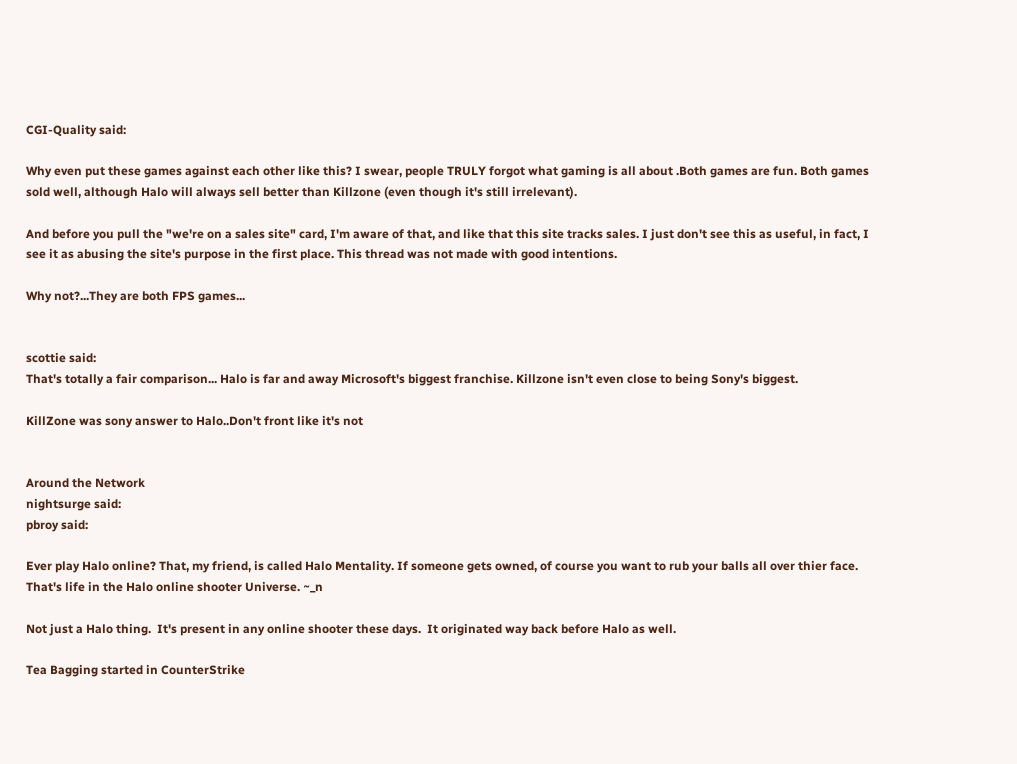CGI-Quality said:

Why even put these games against each other like this? I swear, people TRULY forgot what gaming is all about .Both games are fun. Both games sold well, although Halo will always sell better than Killzone (even though it's still irrelevant).

And before you pull the "we're on a sales site" card, I'm aware of that, and like that this site tracks sales. I just don't see this as useful, in fact, I see it as abusing the site's purpose in the first place. This thread was not made with good intentions.

Why not?...They are both FPS games...


scottie said:
That's totally a fair comparison... Halo is far and away Microsoft's biggest franchise. Killzone isn't even close to being Sony's biggest.

KillZone was sony answer to Halo..Don't front like it's not


Around the Network
nightsurge said:
pbroy said:

Ever play Halo online? That, my friend, is called Halo Mentality. If someone gets owned, of course you want to rub your balls all over thier face. That's life in the Halo online shooter Universe. ~_n

Not just a Halo thing.  It's present in any online shooter these days.  It originated way back before Halo as well.

Tea Bagging started in CounterStrike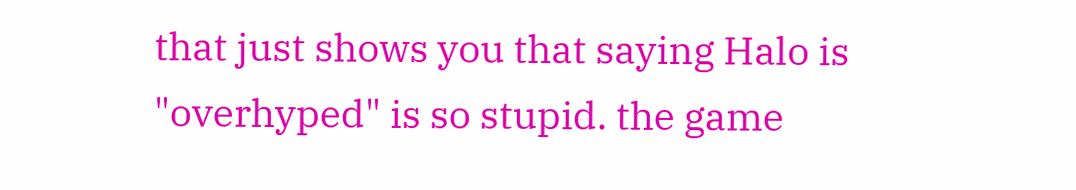that just shows you that saying Halo is "overhyped" is so stupid. the game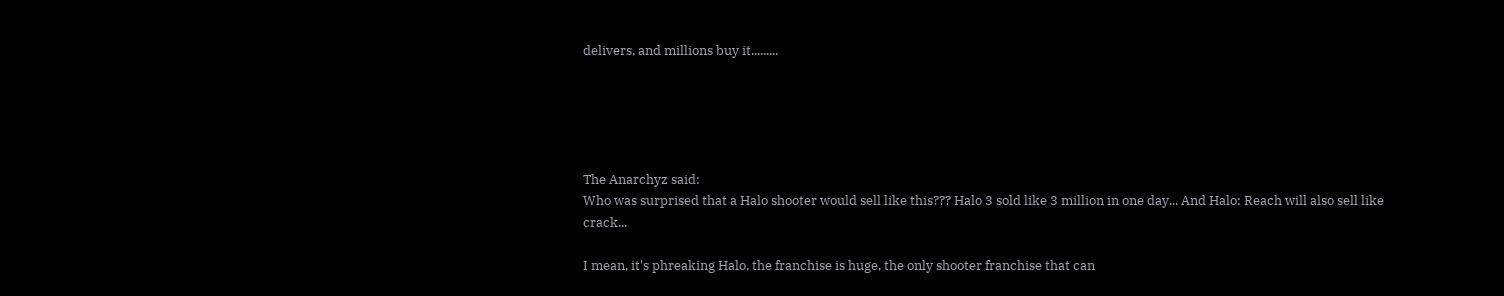delivers, and millions buy it.........





The Anarchyz said:
Who was surprised that a Halo shooter would sell like this??? Halo 3 sold like 3 million in one day... And Halo: Reach will also sell like crack...

I mean, it's phreaking Halo, the franchise is huge, the only shooter franchise that can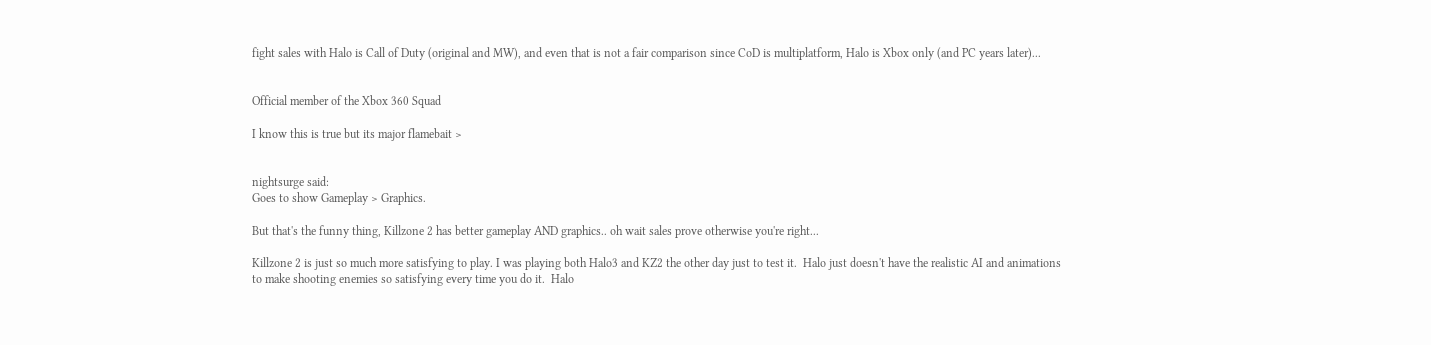fight sales with Halo is Call of Duty (original and MW), and even that is not a fair comparison since CoD is multiplatform, Halo is Xbox only (and PC years later)...


Official member of the Xbox 360 Squad

I know this is true but its major flamebait >


nightsurge said:
Goes to show Gameplay > Graphics.

But that's the funny thing, Killzone 2 has better gameplay AND graphics.. oh wait sales prove otherwise you're right...

Killzone 2 is just so much more satisfying to play. I was playing both Halo3 and KZ2 the other day just to test it.  Halo just doesn't have the realistic AI and animations to make shooting enemies so satisfying every time you do it.  Halo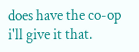does have the co-op i'll give it that.